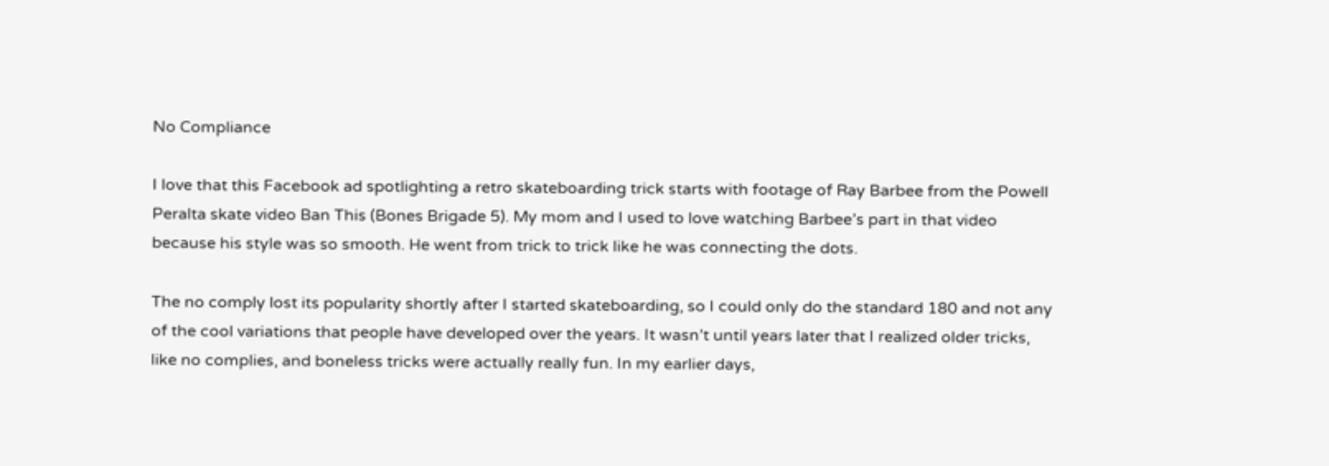No Compliance

I love that this Facebook ad spotlighting a retro skateboarding trick starts with footage of Ray Barbee from the Powell Peralta skate video Ban This (Bones Brigade 5). My mom and I used to love watching Barbee’s part in that video because his style was so smooth. He went from trick to trick like he was connecting the dots.

The no comply lost its popularity shortly after I started skateboarding, so I could only do the standard 180 and not any of the cool variations that people have developed over the years. It wasn’t until years later that I realized older tricks, like no complies, and boneless tricks were actually really fun. In my earlier days,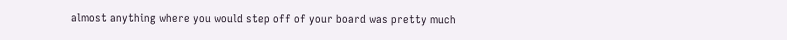almost anything where you would step off of your board was pretty much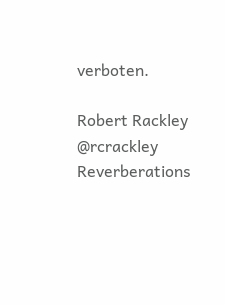verboten.

Robert Rackley @rcrackley
Reverberations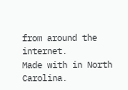from around the internet.
Made with in North Carolina.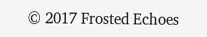© 2017 Frosted Echoes